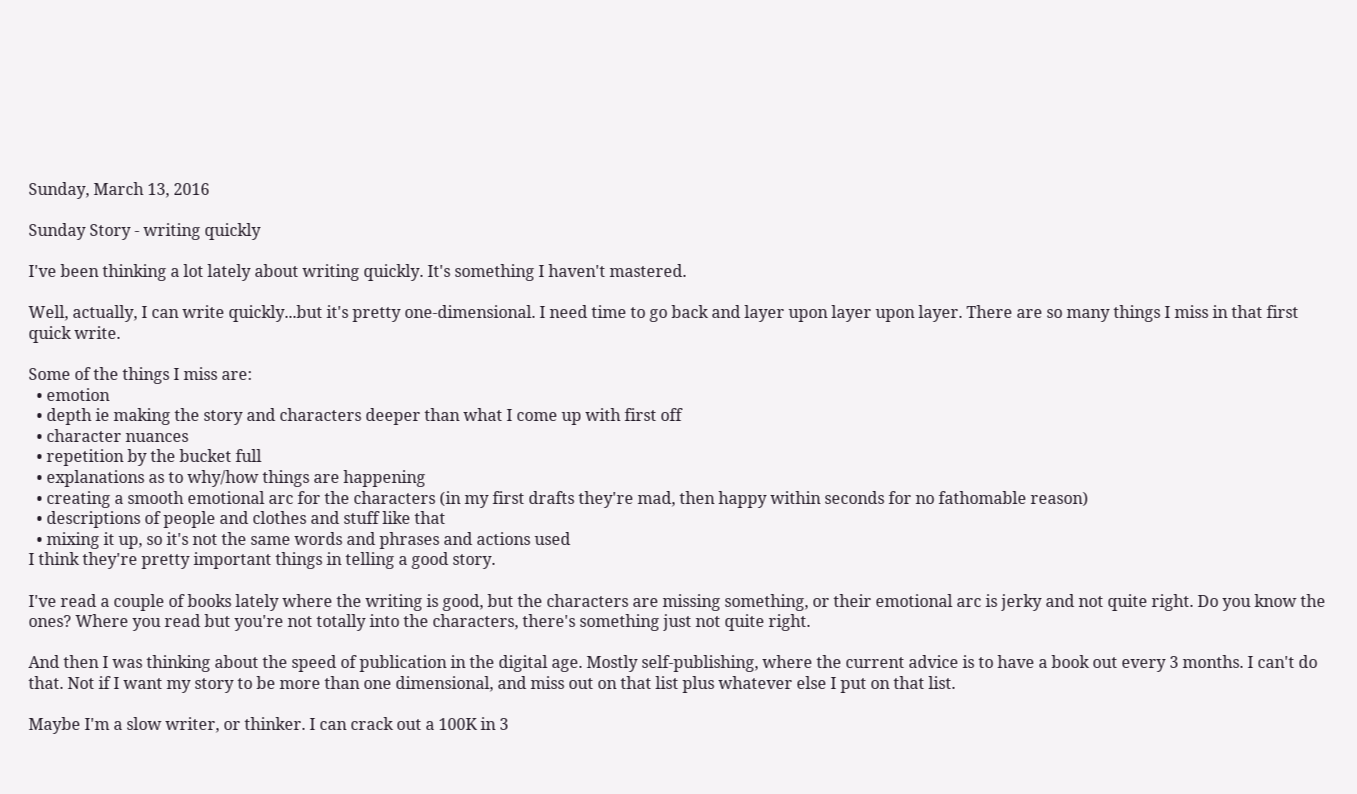Sunday, March 13, 2016

Sunday Story - writing quickly

I've been thinking a lot lately about writing quickly. It's something I haven't mastered.

Well, actually, I can write quickly...but it's pretty one-dimensional. I need time to go back and layer upon layer upon layer. There are so many things I miss in that first quick write.

Some of the things I miss are:
  • emotion
  • depth ie making the story and characters deeper than what I come up with first off
  • character nuances
  • repetition by the bucket full
  • explanations as to why/how things are happening
  • creating a smooth emotional arc for the characters (in my first drafts they're mad, then happy within seconds for no fathomable reason)
  • descriptions of people and clothes and stuff like that
  • mixing it up, so it's not the same words and phrases and actions used
I think they're pretty important things in telling a good story.

I've read a couple of books lately where the writing is good, but the characters are missing something, or their emotional arc is jerky and not quite right. Do you know the ones? Where you read but you're not totally into the characters, there's something just not quite right.

And then I was thinking about the speed of publication in the digital age. Mostly self-publishing, where the current advice is to have a book out every 3 months. I can't do that. Not if I want my story to be more than one dimensional, and miss out on that list plus whatever else I put on that list.

Maybe I'm a slow writer, or thinker. I can crack out a 100K in 3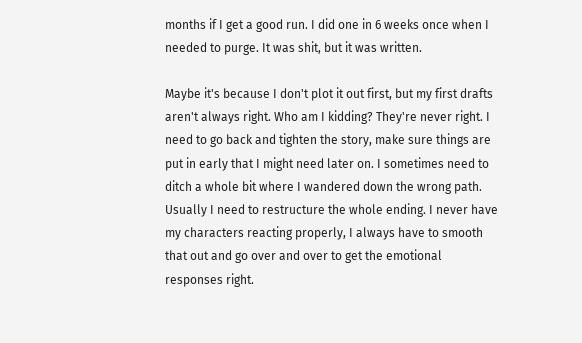months if I get a good run. I did one in 6 weeks once when I needed to purge. It was shit, but it was written.

Maybe it's because I don't plot it out first, but my first drafts aren't always right. Who am I kidding? They're never right. I need to go back and tighten the story, make sure things are put in early that I might need later on. I sometimes need to ditch a whole bit where I wandered down the wrong path. Usually I need to restructure the whole ending. I never have my characters reacting properly, I always have to smooth that out and go over and over to get the emotional responses right.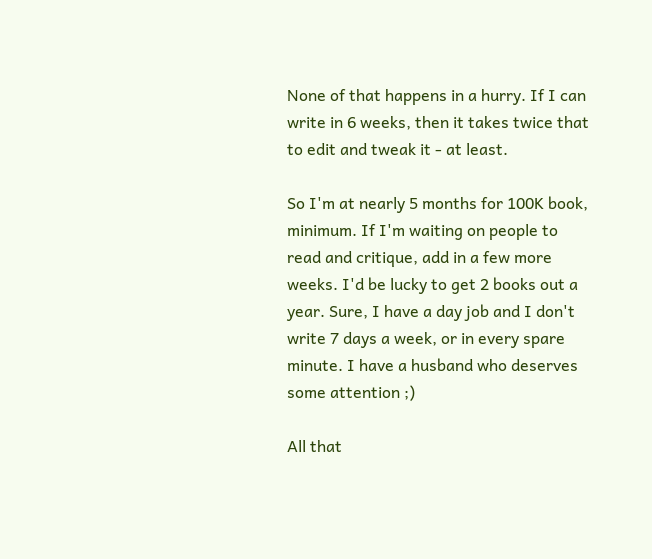None of that happens in a hurry. If I can write in 6 weeks, then it takes twice that to edit and tweak it - at least.

So I'm at nearly 5 months for 100K book, minimum. If I'm waiting on people to read and critique, add in a few more weeks. I'd be lucky to get 2 books out a year. Sure, I have a day job and I don't write 7 days a week, or in every spare minute. I have a husband who deserves some attention ;)

All that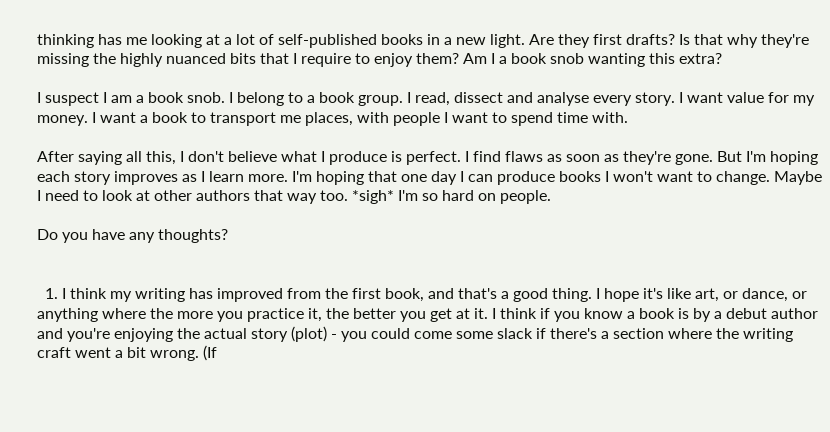thinking has me looking at a lot of self-published books in a new light. Are they first drafts? Is that why they're missing the highly nuanced bits that I require to enjoy them? Am I a book snob wanting this extra?

I suspect I am a book snob. I belong to a book group. I read, dissect and analyse every story. I want value for my money. I want a book to transport me places, with people I want to spend time with.

After saying all this, I don't believe what I produce is perfect. I find flaws as soon as they're gone. But I'm hoping each story improves as I learn more. I'm hoping that one day I can produce books I won't want to change. Maybe I need to look at other authors that way too. *sigh* I'm so hard on people.

Do you have any thoughts?


  1. I think my writing has improved from the first book, and that's a good thing. I hope it's like art, or dance, or anything where the more you practice it, the better you get at it. I think if you know a book is by a debut author and you're enjoying the actual story (plot) - you could come some slack if there's a section where the writing craft went a bit wrong. (If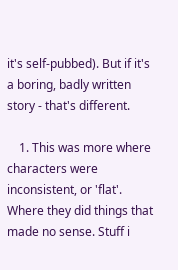it's self-pubbed). But if it's a boring, badly written story - that's different.

    1. This was more where characters were inconsistent, or 'flat'. Where they did things that made no sense. Stuff i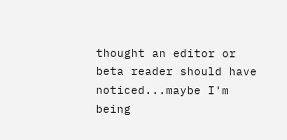thought an editor or beta reader should have noticed...maybe I'm being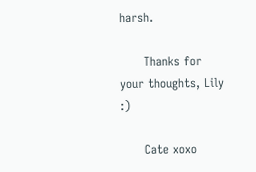harsh.

      Thanks for your thoughts, Lily :)

      Cate xoxo